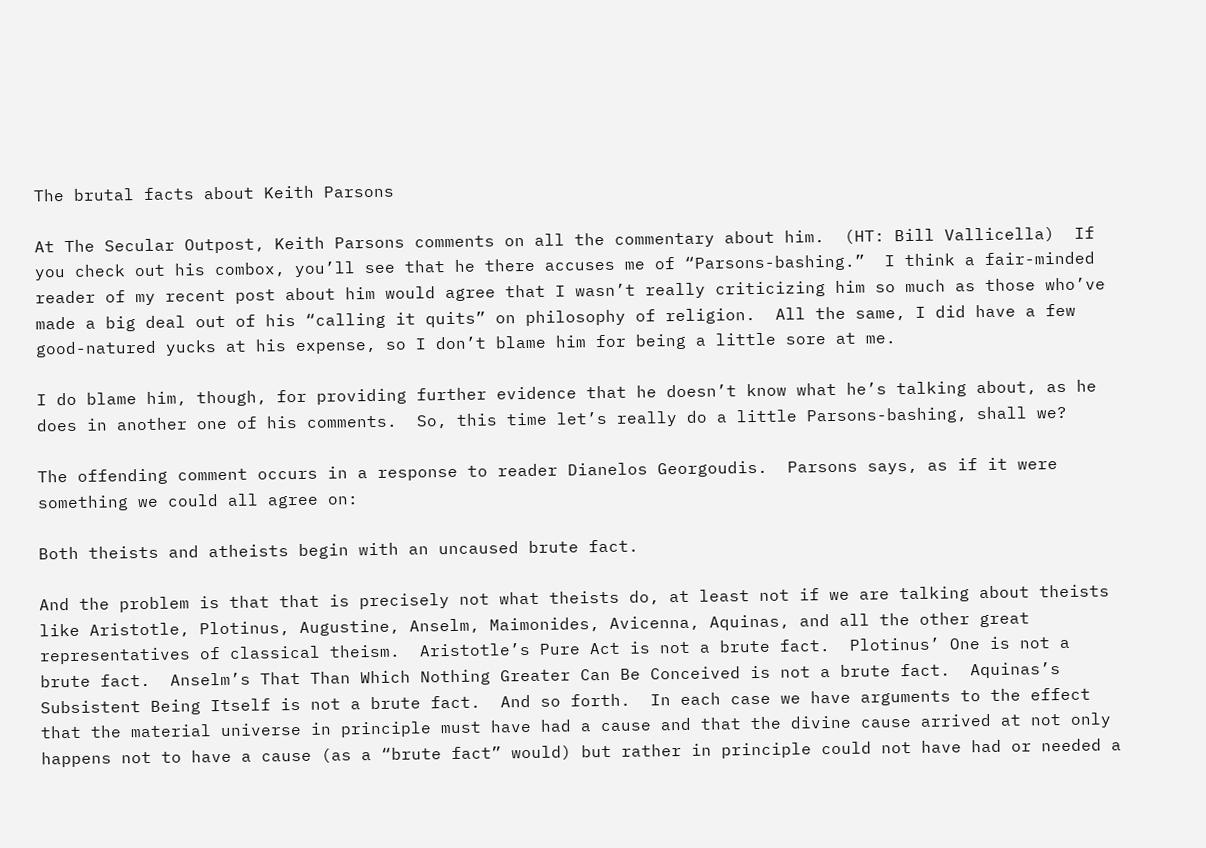The brutal facts about Keith Parsons

At The Secular Outpost, Keith Parsons comments on all the commentary about him.  (HT: Bill Vallicella)  If you check out his combox, you’ll see that he there accuses me of “Parsons-bashing.”  I think a fair-minded reader of my recent post about him would agree that I wasn’t really criticizing him so much as those who’ve made a big deal out of his “calling it quits” on philosophy of religion.  All the same, I did have a few good-natured yucks at his expense, so I don’t blame him for being a little sore at me.

I do blame him, though, for providing further evidence that he doesn’t know what he’s talking about, as he does in another one of his comments.  So, this time let’s really do a little Parsons-bashing, shall we?

The offending comment occurs in a response to reader Dianelos Georgoudis.  Parsons says, as if it were something we could all agree on:

Both theists and atheists begin with an uncaused brute fact.

And the problem is that that is precisely not what theists do, at least not if we are talking about theists like Aristotle, Plotinus, Augustine, Anselm, Maimonides, Avicenna, Aquinas, and all the other great representatives of classical theism.  Aristotle’s Pure Act is not a brute fact.  Plotinus’ One is not a brute fact.  Anselm’s That Than Which Nothing Greater Can Be Conceived is not a brute fact.  Aquinas’s Subsistent Being Itself is not a brute fact.  And so forth.  In each case we have arguments to the effect that the material universe in principle must have had a cause and that the divine cause arrived at not only happens not to have a cause (as a “brute fact” would) but rather in principle could not have had or needed a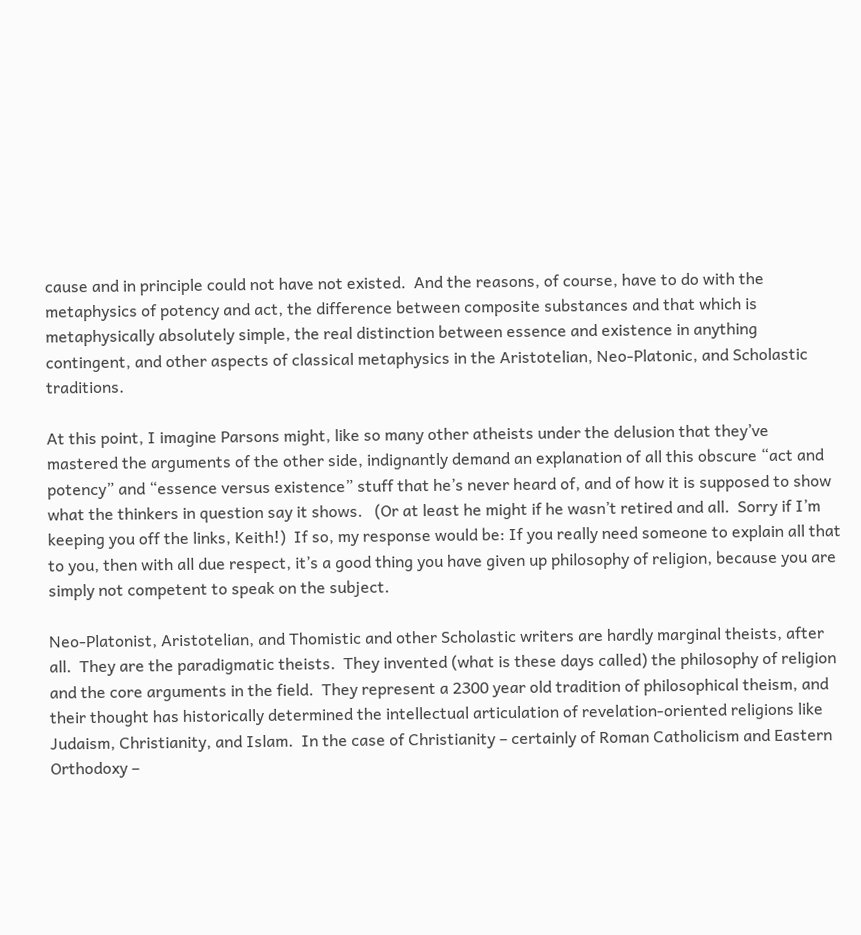cause and in principle could not have not existed.  And the reasons, of course, have to do with the metaphysics of potency and act, the difference between composite substances and that which is metaphysically absolutely simple, the real distinction between essence and existence in anything contingent, and other aspects of classical metaphysics in the Aristotelian, Neo-Platonic, and Scholastic traditions.

At this point, I imagine Parsons might, like so many other atheists under the delusion that they’ve mastered the arguments of the other side, indignantly demand an explanation of all this obscure “act and potency” and “essence versus existence” stuff that he’s never heard of, and of how it is supposed to show what the thinkers in question say it shows.   (Or at least he might if he wasn’t retired and all.  Sorry if I’m keeping you off the links, Keith!)  If so, my response would be: If you really need someone to explain all that to you, then with all due respect, it’s a good thing you have given up philosophy of religion, because you are simply not competent to speak on the subject.

Neo-Platonist, Aristotelian, and Thomistic and other Scholastic writers are hardly marginal theists, after all.  They are the paradigmatic theists.  They invented (what is these days called) the philosophy of religion and the core arguments in the field.  They represent a 2300 year old tradition of philosophical theism, and their thought has historically determined the intellectual articulation of revelation-oriented religions like Judaism, Christianity, and Islam.  In the case of Christianity – certainly of Roman Catholicism and Eastern Orthodoxy –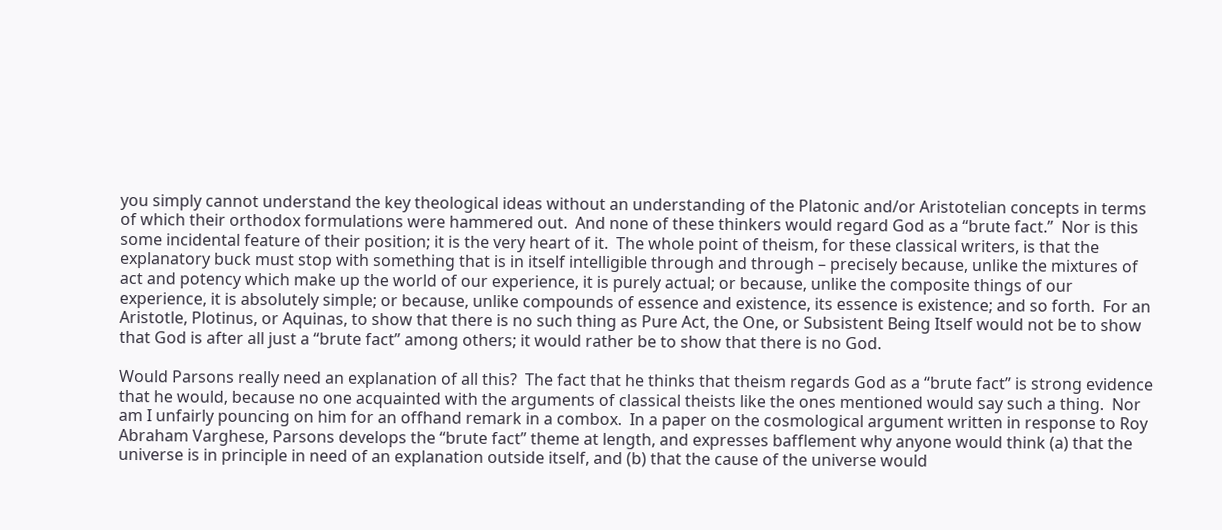you simply cannot understand the key theological ideas without an understanding of the Platonic and/or Aristotelian concepts in terms of which their orthodox formulations were hammered out.  And none of these thinkers would regard God as a “brute fact.”  Nor is this some incidental feature of their position; it is the very heart of it.  The whole point of theism, for these classical writers, is that the explanatory buck must stop with something that is in itself intelligible through and through – precisely because, unlike the mixtures of act and potency which make up the world of our experience, it is purely actual; or because, unlike the composite things of our experience, it is absolutely simple; or because, unlike compounds of essence and existence, its essence is existence; and so forth.  For an Aristotle, Plotinus, or Aquinas, to show that there is no such thing as Pure Act, the One, or Subsistent Being Itself would not be to show that God is after all just a “brute fact” among others; it would rather be to show that there is no God.

Would Parsons really need an explanation of all this?  The fact that he thinks that theism regards God as a “brute fact” is strong evidence that he would, because no one acquainted with the arguments of classical theists like the ones mentioned would say such a thing.  Nor am I unfairly pouncing on him for an offhand remark in a combox.  In a paper on the cosmological argument written in response to Roy Abraham Varghese, Parsons develops the “brute fact” theme at length, and expresses bafflement why anyone would think (a) that the universe is in principle in need of an explanation outside itself, and (b) that the cause of the universe would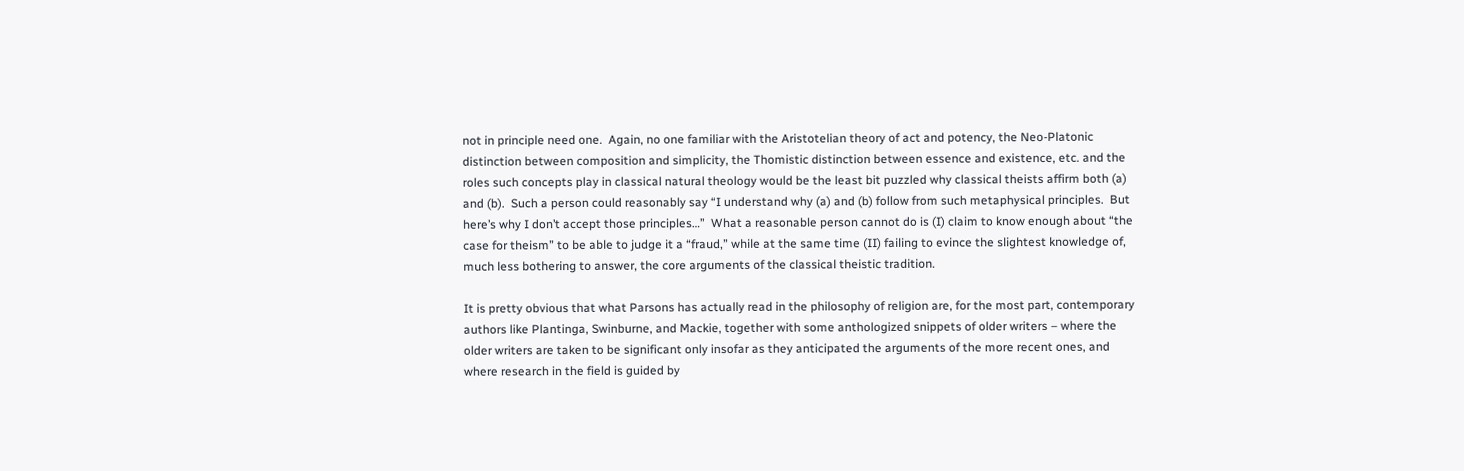not in principle need one.  Again, no one familiar with the Aristotelian theory of act and potency, the Neo-Platonic distinction between composition and simplicity, the Thomistic distinction between essence and existence, etc. and the roles such concepts play in classical natural theology would be the least bit puzzled why classical theists affirm both (a) and (b).  Such a person could reasonably say “I understand why (a) and (b) follow from such metaphysical principles.  But here’s why I don’t accept those principles…”  What a reasonable person cannot do is (I) claim to know enough about “the case for theism” to be able to judge it a “fraud,” while at the same time (II) failing to evince the slightest knowledge of, much less bothering to answer, the core arguments of the classical theistic tradition.

It is pretty obvious that what Parsons has actually read in the philosophy of religion are, for the most part, contemporary authors like Plantinga, Swinburne, and Mackie, together with some anthologized snippets of older writers – where the older writers are taken to be significant only insofar as they anticipated the arguments of the more recent ones, and where research in the field is guided by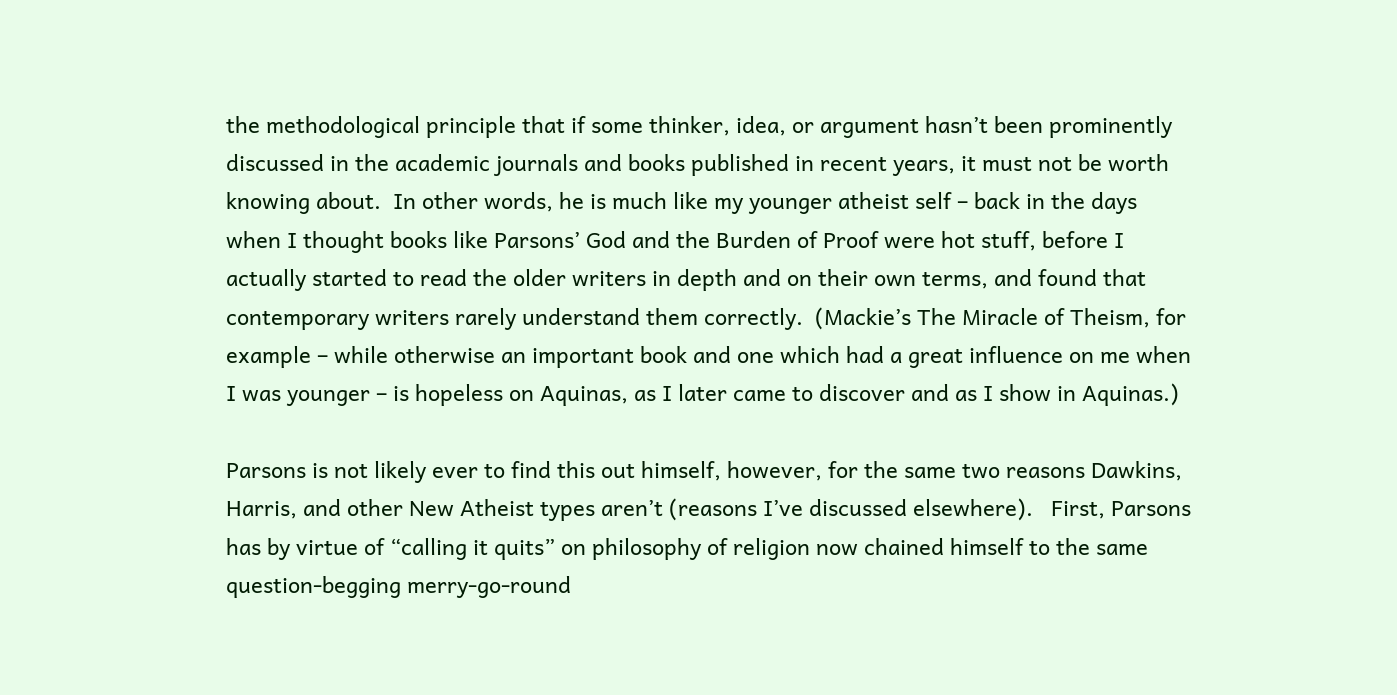the methodological principle that if some thinker, idea, or argument hasn’t been prominently discussed in the academic journals and books published in recent years, it must not be worth knowing about.  In other words, he is much like my younger atheist self – back in the days when I thought books like Parsons’ God and the Burden of Proof were hot stuff, before I actually started to read the older writers in depth and on their own terms, and found that contemporary writers rarely understand them correctly.  (Mackie’s The Miracle of Theism, for example – while otherwise an important book and one which had a great influence on me when I was younger – is hopeless on Aquinas, as I later came to discover and as I show in Aquinas.)

Parsons is not likely ever to find this out himself, however, for the same two reasons Dawkins, Harris, and other New Atheist types aren’t (reasons I’ve discussed elsewhere).   First, Parsons has by virtue of “calling it quits” on philosophy of religion now chained himself to the same question-begging merry-go-round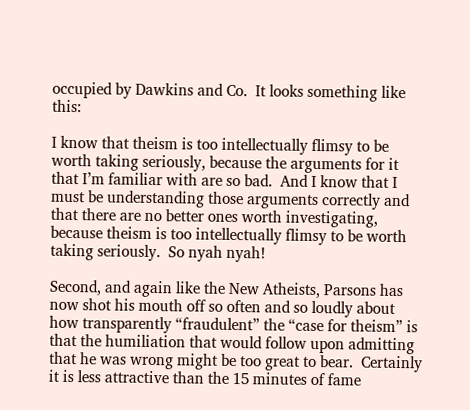occupied by Dawkins and Co.  It looks something like this:

I know that theism is too intellectually flimsy to be worth taking seriously, because the arguments for it that I’m familiar with are so bad.  And I know that I must be understanding those arguments correctly and that there are no better ones worth investigating, because theism is too intellectually flimsy to be worth taking seriously.  So nyah nyah!

Second, and again like the New Atheists, Parsons has now shot his mouth off so often and so loudly about how transparently “fraudulent” the “case for theism” is that the humiliation that would follow upon admitting that he was wrong might be too great to bear.  Certainly it is less attractive than the 15 minutes of fame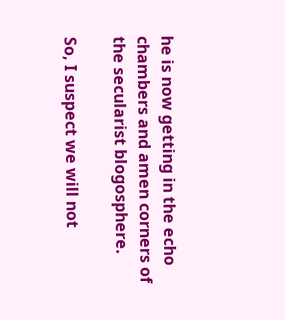he is now getting in the echo chambers and amen corners of the secularist blogosphere.

So, I suspect we will not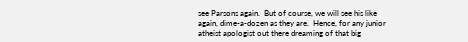see Parsons again.  But of course, we will see his like again, dime-a-dozen as they are.  Hence, for any junior atheist apologist out there dreaming of that big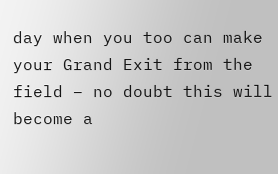day when you too can make your Grand Exit from the field – no doubt this will become a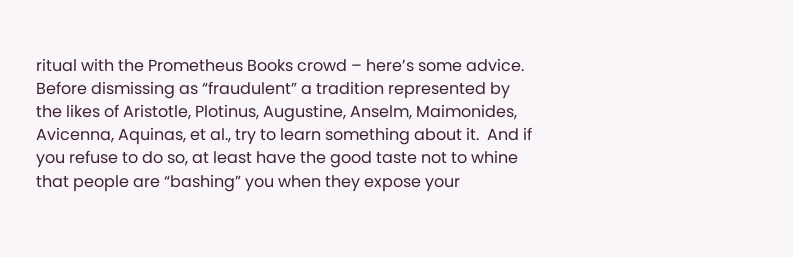ritual with the Prometheus Books crowd – here’s some advice.  Before dismissing as “fraudulent” a tradition represented by the likes of Aristotle, Plotinus, Augustine, Anselm, Maimonides, Avicenna, Aquinas, et al., try to learn something about it.  And if you refuse to do so, at least have the good taste not to whine that people are “bashing” you when they expose your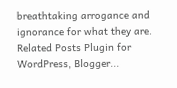breathtaking arrogance and ignorance for what they are.
Related Posts Plugin for WordPress, Blogger...